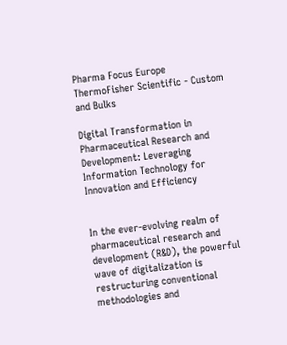Pharma Focus Europe
ThermoFisher Scientific - Custom and Bulks

Digital Transformation in Pharmaceutical Research and Development: Leveraging Information Technology for Innovation and Efficiency


In the ever-evolving realm of pharmaceutical research and development (R&D), the powerful wave of digitalization is restructuring conventional methodologies and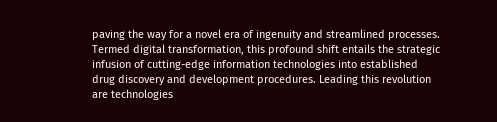paving the way for a novel era of ingenuity and streamlined processes. Termed digital transformation, this profound shift entails the strategic infusion of cutting-edge information technologies into established drug discovery and development procedures. Leading this revolution are technologies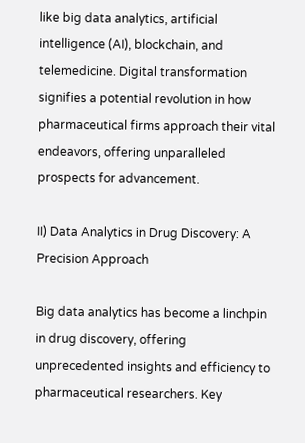like big data analytics, artificial intelligence (AI), blockchain, and telemedicine. Digital transformation signifies a potential revolution in how pharmaceutical firms approach their vital endeavors, offering unparalleled prospects for advancement.

II) Data Analytics in Drug Discovery: A Precision Approach

Big data analytics has become a linchpin in drug discovery, offering unprecedented insights and efficiency to pharmaceutical researchers. Key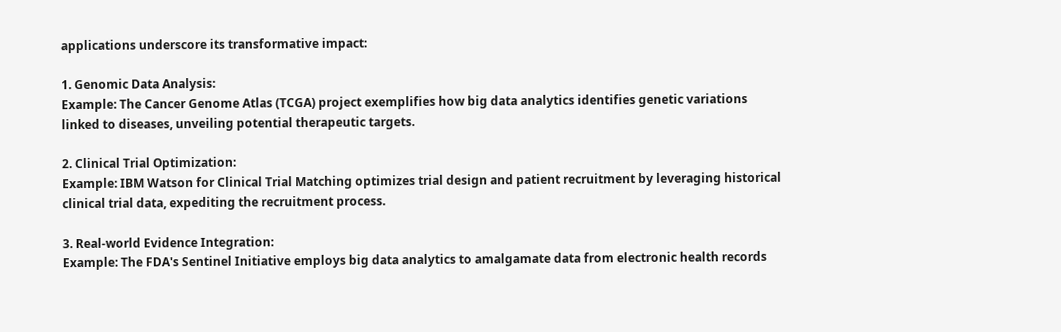applications underscore its transformative impact:

1. Genomic Data Analysis:
Example: The Cancer Genome Atlas (TCGA) project exemplifies how big data analytics identifies genetic variations linked to diseases, unveiling potential therapeutic targets.

2. Clinical Trial Optimization:
Example: IBM Watson for Clinical Trial Matching optimizes trial design and patient recruitment by leveraging historical clinical trial data, expediting the recruitment process.

3. Real-world Evidence Integration:
Example: The FDA's Sentinel Initiative employs big data analytics to amalgamate data from electronic health records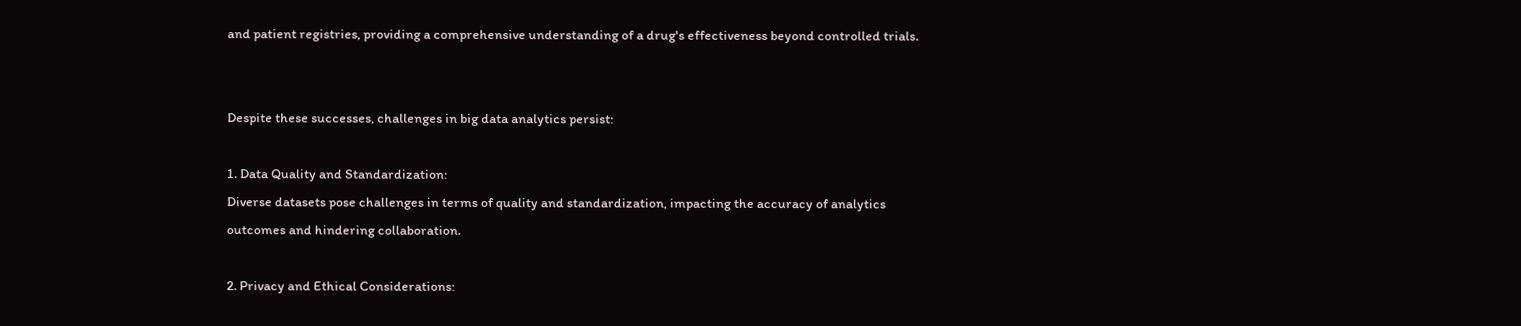and patient registries, providing a comprehensive understanding of a drug's effectiveness beyond controlled trials.


Despite these successes, challenges in big data analytics persist:

1. Data Quality and Standardization:
Diverse datasets pose challenges in terms of quality and standardization, impacting the accuracy of analytics outcomes and hindering collaboration.

2. Privacy and Ethical Considerations: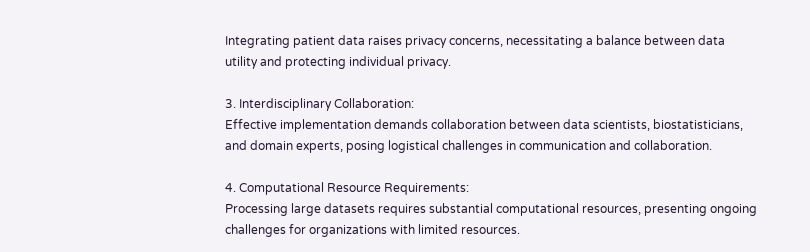Integrating patient data raises privacy concerns, necessitating a balance between data utility and protecting individual privacy.

3. Interdisciplinary Collaboration:
Effective implementation demands collaboration between data scientists, biostatisticians, and domain experts, posing logistical challenges in communication and collaboration.

4. Computational Resource Requirements:
Processing large datasets requires substantial computational resources, presenting ongoing challenges for organizations with limited resources.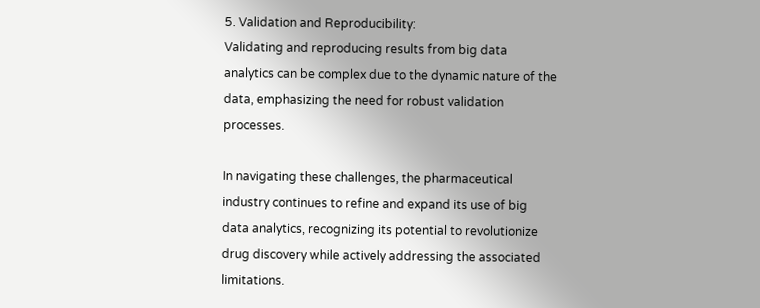5. Validation and Reproducibility:
Validating and reproducing results from big data analytics can be complex due to the dynamic nature of the data, emphasizing the need for robust validation processes.

In navigating these challenges, the pharmaceutical industry continues to refine and expand its use of big data analytics, recognizing its potential to revolutionize drug discovery while actively addressing the associated limitations.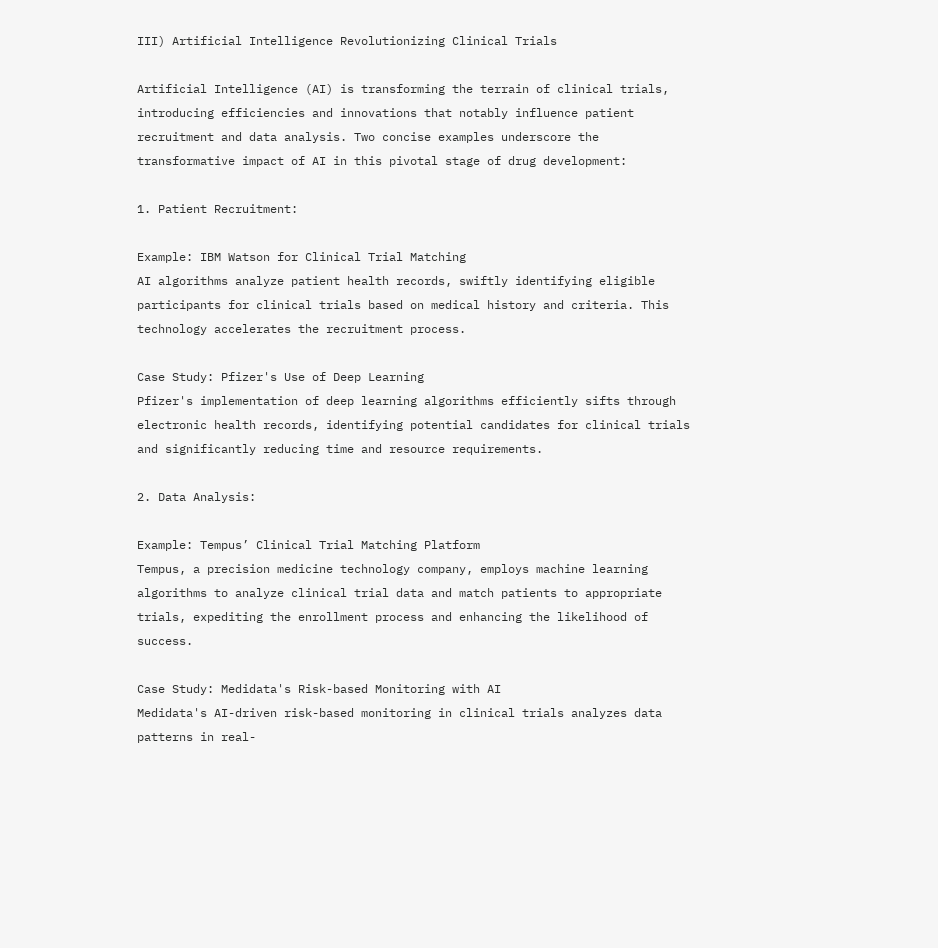III) Artificial Intelligence Revolutionizing Clinical Trials

Artificial Intelligence (AI) is transforming the terrain of clinical trials, introducing efficiencies and innovations that notably influence patient recruitment and data analysis. Two concise examples underscore the transformative impact of AI in this pivotal stage of drug development:

1. Patient Recruitment:

Example: IBM Watson for Clinical Trial Matching
AI algorithms analyze patient health records, swiftly identifying eligible participants for clinical trials based on medical history and criteria. This technology accelerates the recruitment process.

Case Study: Pfizer's Use of Deep Learning
Pfizer's implementation of deep learning algorithms efficiently sifts through electronic health records, identifying potential candidates for clinical trials and significantly reducing time and resource requirements.

2. Data Analysis:

Example: Tempus’ Clinical Trial Matching Platform
Tempus, a precision medicine technology company, employs machine learning algorithms to analyze clinical trial data and match patients to appropriate trials, expediting the enrollment process and enhancing the likelihood of success.

Case Study: Medidata's Risk-based Monitoring with AI
Medidata's AI-driven risk-based monitoring in clinical trials analyzes data patterns in real-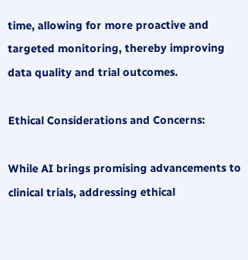time, allowing for more proactive and targeted monitoring, thereby improving data quality and trial outcomes.

Ethical Considerations and Concerns:

While AI brings promising advancements to clinical trials, addressing ethical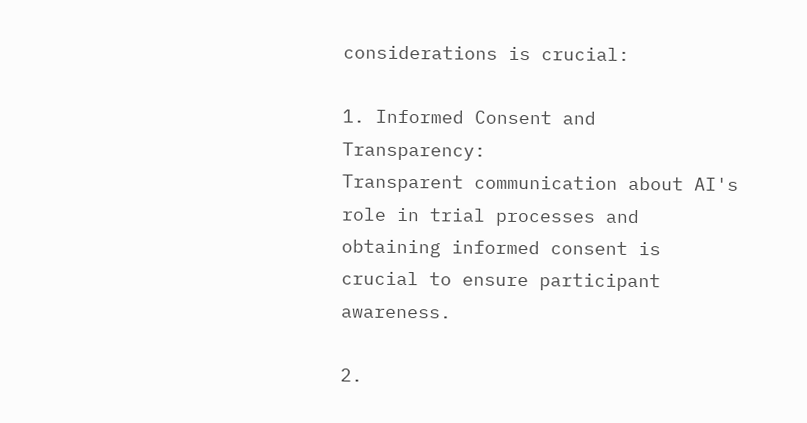considerations is crucial:

1. Informed Consent and Transparency:
Transparent communication about AI's role in trial processes and obtaining informed consent is crucial to ensure participant awareness.

2.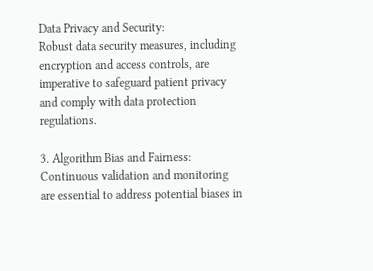Data Privacy and Security:
Robust data security measures, including encryption and access controls, are imperative to safeguard patient privacy and comply with data protection regulations.

3. Algorithm Bias and Fairness:
Continuous validation and monitoring are essential to address potential biases in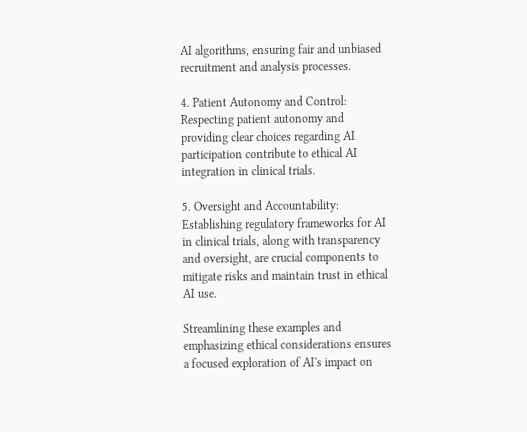AI algorithms, ensuring fair and unbiased recruitment and analysis processes.

4. Patient Autonomy and Control:
Respecting patient autonomy and providing clear choices regarding AI participation contribute to ethical AI integration in clinical trials.

5. Oversight and Accountability:
Establishing regulatory frameworks for AI in clinical trials, along with transparency and oversight, are crucial components to mitigate risks and maintain trust in ethical AI use.

Streamlining these examples and emphasizing ethical considerations ensures a focused exploration of AI's impact on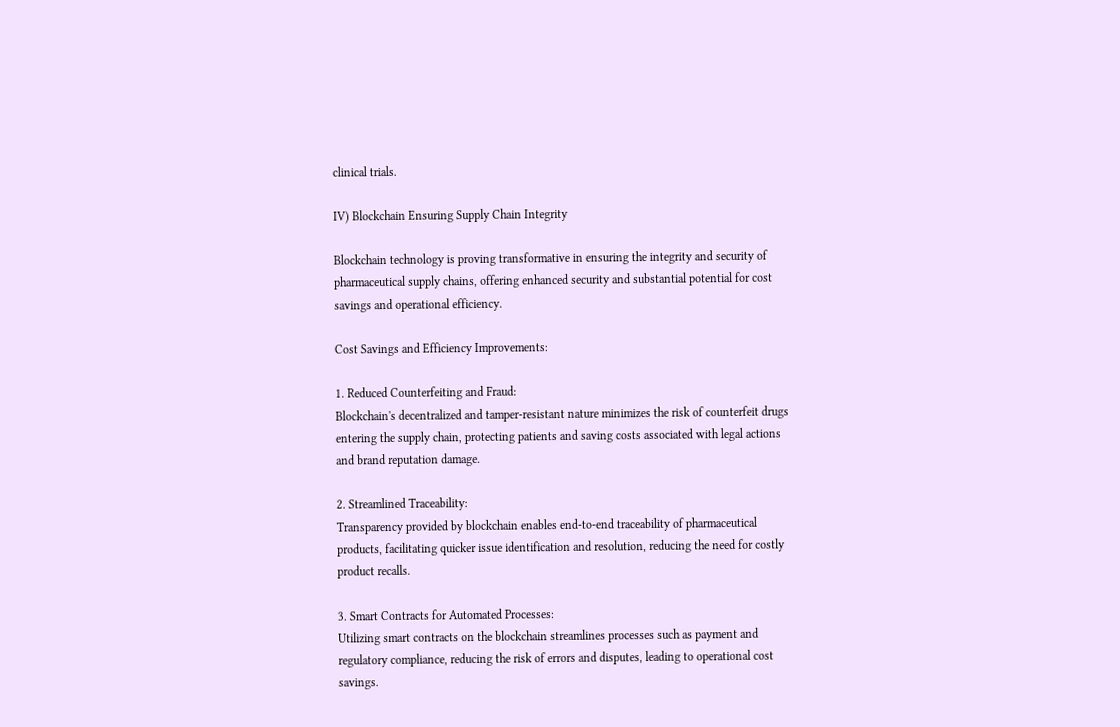clinical trials.

IV) Blockchain Ensuring Supply Chain Integrity

Blockchain technology is proving transformative in ensuring the integrity and security of pharmaceutical supply chains, offering enhanced security and substantial potential for cost savings and operational efficiency.

Cost Savings and Efficiency Improvements:

1. Reduced Counterfeiting and Fraud:
Blockchain's decentralized and tamper-resistant nature minimizes the risk of counterfeit drugs entering the supply chain, protecting patients and saving costs associated with legal actions and brand reputation damage.

2. Streamlined Traceability:
Transparency provided by blockchain enables end-to-end traceability of pharmaceutical products, facilitating quicker issue identification and resolution, reducing the need for costly product recalls.

3. Smart Contracts for Automated Processes:
Utilizing smart contracts on the blockchain streamlines processes such as payment and regulatory compliance, reducing the risk of errors and disputes, leading to operational cost savings.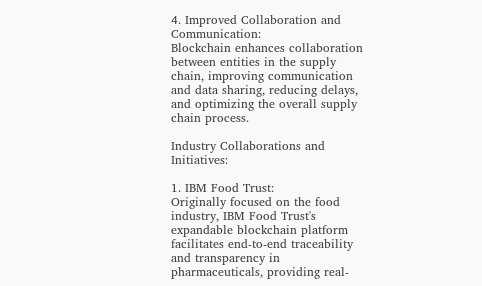4. Improved Collaboration and Communication:
Blockchain enhances collaboration between entities in the supply chain, improving communication and data sharing, reducing delays, and optimizing the overall supply chain process.

Industry Collaborations and Initiatives:

1. IBM Food Trust:
Originally focused on the food industry, IBM Food Trust's expandable blockchain platform facilitates end-to-end traceability and transparency in pharmaceuticals, providing real-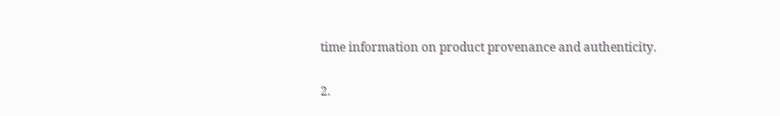time information on product provenance and authenticity.

2.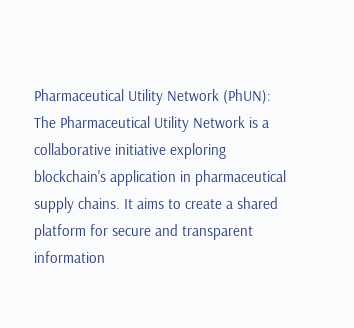Pharmaceutical Utility Network (PhUN):
The Pharmaceutical Utility Network is a collaborative initiative exploring blockchain's application in pharmaceutical supply chains. It aims to create a shared platform for secure and transparent information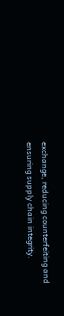exchange, reducing counterfeiting and ensuring supply chain integrity.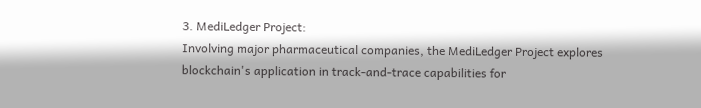3. MediLedger Project:
Involving major pharmaceutical companies, the MediLedger Project explores blockchain's application in track-and-trace capabilities for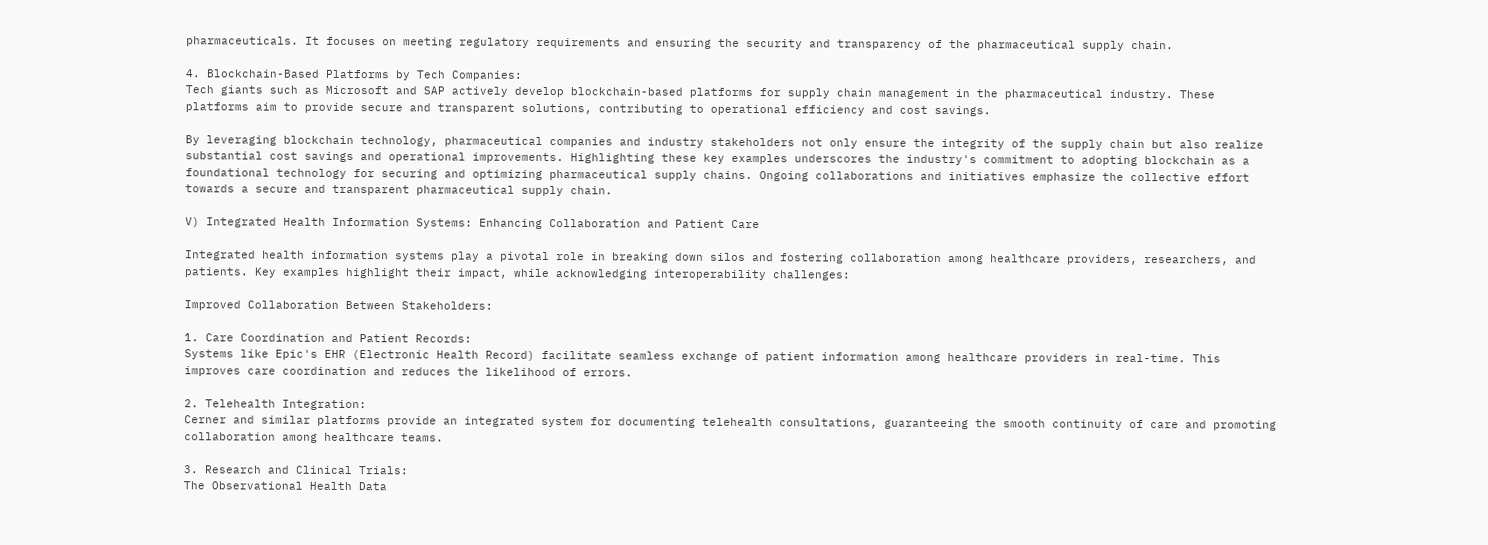pharmaceuticals. It focuses on meeting regulatory requirements and ensuring the security and transparency of the pharmaceutical supply chain.

4. Blockchain-Based Platforms by Tech Companies:
Tech giants such as Microsoft and SAP actively develop blockchain-based platforms for supply chain management in the pharmaceutical industry. These platforms aim to provide secure and transparent solutions, contributing to operational efficiency and cost savings.

By leveraging blockchain technology, pharmaceutical companies and industry stakeholders not only ensure the integrity of the supply chain but also realize substantial cost savings and operational improvements. Highlighting these key examples underscores the industry's commitment to adopting blockchain as a foundational technology for securing and optimizing pharmaceutical supply chains. Ongoing collaborations and initiatives emphasize the collective effort towards a secure and transparent pharmaceutical supply chain.

V) Integrated Health Information Systems: Enhancing Collaboration and Patient Care

Integrated health information systems play a pivotal role in breaking down silos and fostering collaboration among healthcare providers, researchers, and patients. Key examples highlight their impact, while acknowledging interoperability challenges:

Improved Collaboration Between Stakeholders:

1. Care Coordination and Patient Records:
Systems like Epic's EHR (Electronic Health Record) facilitate seamless exchange of patient information among healthcare providers in real-time. This improves care coordination and reduces the likelihood of errors.

2. Telehealth Integration:
Cerner and similar platforms provide an integrated system for documenting telehealth consultations, guaranteeing the smooth continuity of care and promoting collaboration among healthcare teams.

3. Research and Clinical Trials:
The Observational Health Data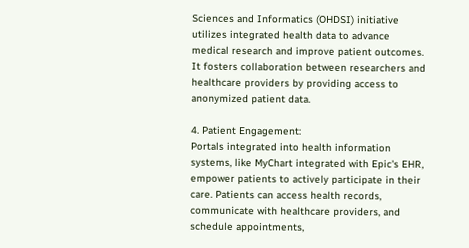Sciences and Informatics (OHDSI) initiative utilizes integrated health data to advance medical research and improve patient outcomes. It fosters collaboration between researchers and healthcare providers by providing access to anonymized patient data.

4. Patient Engagement:
Portals integrated into health information systems, like MyChart integrated with Epic's EHR, empower patients to actively participate in their care. Patients can access health records, communicate with healthcare providers, and schedule appointments,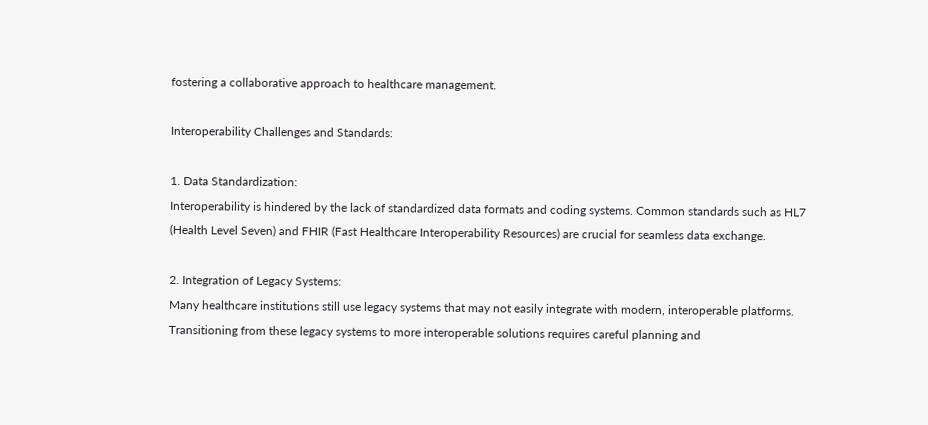fostering a collaborative approach to healthcare management.

Interoperability Challenges and Standards:

1. Data Standardization:
Interoperability is hindered by the lack of standardized data formats and coding systems. Common standards such as HL7 (Health Level Seven) and FHIR (Fast Healthcare Interoperability Resources) are crucial for seamless data exchange.

2. Integration of Legacy Systems:
Many healthcare institutions still use legacy systems that may not easily integrate with modern, interoperable platforms. Transitioning from these legacy systems to more interoperable solutions requires careful planning and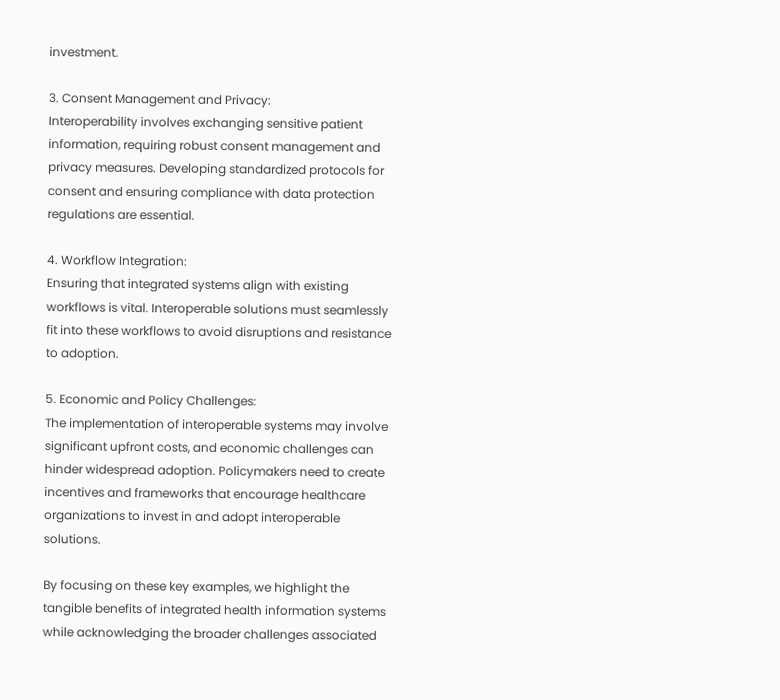investment.

3. Consent Management and Privacy:
Interoperability involves exchanging sensitive patient information, requiring robust consent management and privacy measures. Developing standardized protocols for consent and ensuring compliance with data protection regulations are essential.

4. Workflow Integration:
Ensuring that integrated systems align with existing workflows is vital. Interoperable solutions must seamlessly fit into these workflows to avoid disruptions and resistance to adoption.

5. Economic and Policy Challenges:
The implementation of interoperable systems may involve significant upfront costs, and economic challenges can hinder widespread adoption. Policymakers need to create incentives and frameworks that encourage healthcare organizations to invest in and adopt interoperable solutions.

By focusing on these key examples, we highlight the tangible benefits of integrated health information systems while acknowledging the broader challenges associated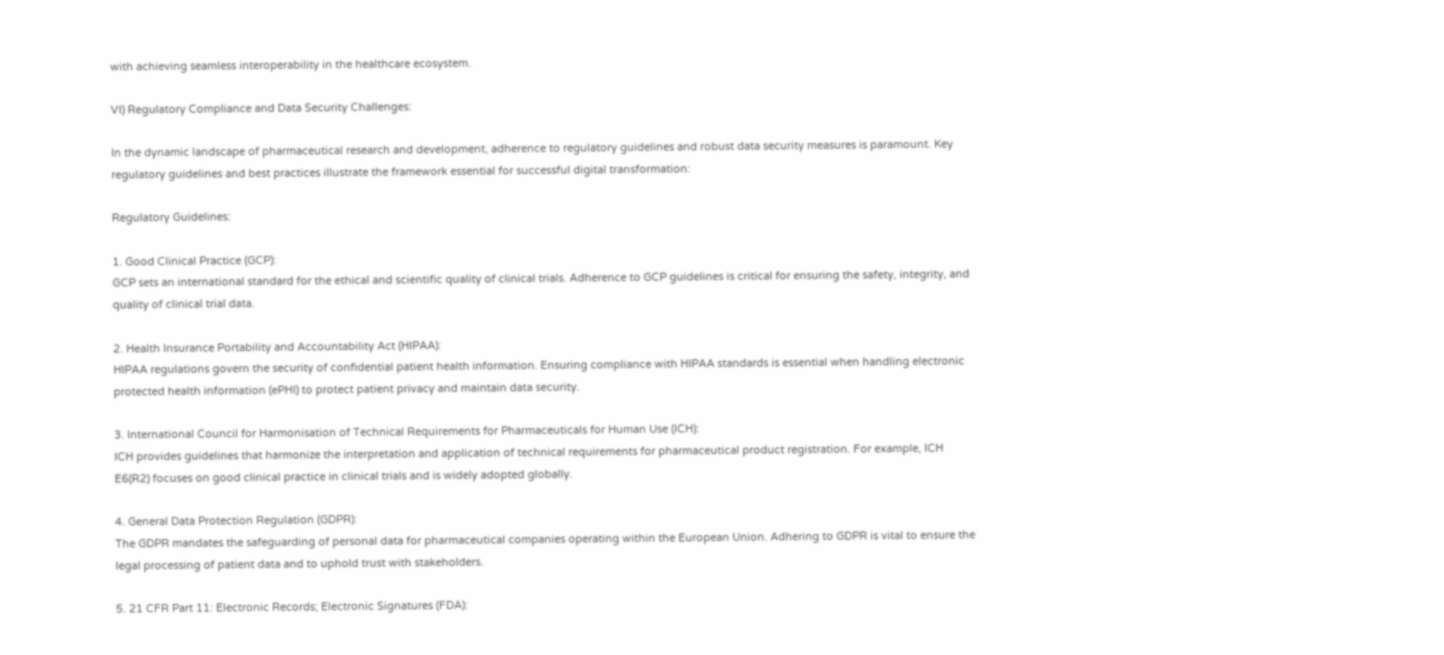with achieving seamless interoperability in the healthcare ecosystem.

VI) Regulatory Compliance and Data Security Challenges:

In the dynamic landscape of pharmaceutical research and development, adherence to regulatory guidelines and robust data security measures is paramount. Key regulatory guidelines and best practices illustrate the framework essential for successful digital transformation:

Regulatory Guidelines:

1. Good Clinical Practice (GCP):
GCP sets an international standard for the ethical and scientific quality of clinical trials. Adherence to GCP guidelines is critical for ensuring the safety, integrity, and quality of clinical trial data.

2. Health Insurance Portability and Accountability Act (HIPAA):
HIPAA regulations govern the security of confidential patient health information. Ensuring compliance with HIPAA standards is essential when handling electronic protected health information (ePHI) to protect patient privacy and maintain data security.

3. International Council for Harmonisation of Technical Requirements for Pharmaceuticals for Human Use (ICH):
ICH provides guidelines that harmonize the interpretation and application of technical requirements for pharmaceutical product registration. For example, ICH E6(R2) focuses on good clinical practice in clinical trials and is widely adopted globally.

4. General Data Protection Regulation (GDPR):
The GDPR mandates the safeguarding of personal data for pharmaceutical companies operating within the European Union. Adhering to GDPR is vital to ensure the legal processing of patient data and to uphold trust with stakeholders.

5. 21 CFR Part 11: Electronic Records; Electronic Signatures (FDA):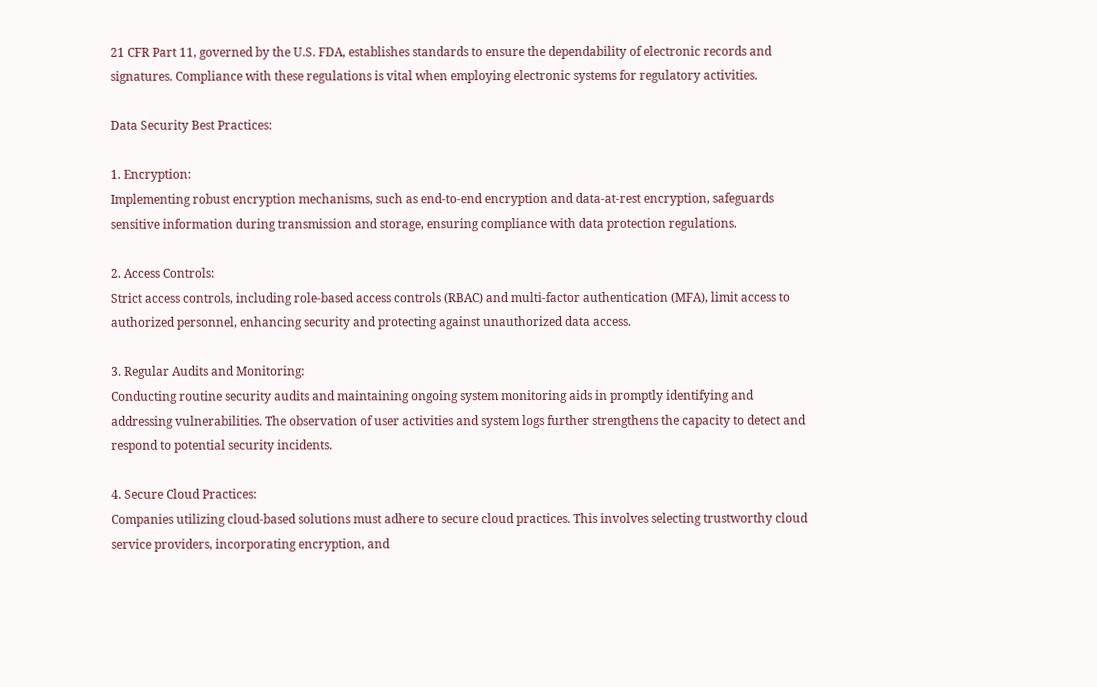21 CFR Part 11, governed by the U.S. FDA, establishes standards to ensure the dependability of electronic records and signatures. Compliance with these regulations is vital when employing electronic systems for regulatory activities.

Data Security Best Practices:

1. Encryption:
Implementing robust encryption mechanisms, such as end-to-end encryption and data-at-rest encryption, safeguards sensitive information during transmission and storage, ensuring compliance with data protection regulations.

2. Access Controls:
Strict access controls, including role-based access controls (RBAC) and multi-factor authentication (MFA), limit access to authorized personnel, enhancing security and protecting against unauthorized data access.

3. Regular Audits and Monitoring:
Conducting routine security audits and maintaining ongoing system monitoring aids in promptly identifying and addressing vulnerabilities. The observation of user activities and system logs further strengthens the capacity to detect and respond to potential security incidents.

4. Secure Cloud Practices:
Companies utilizing cloud-based solutions must adhere to secure cloud practices. This involves selecting trustworthy cloud service providers, incorporating encryption, and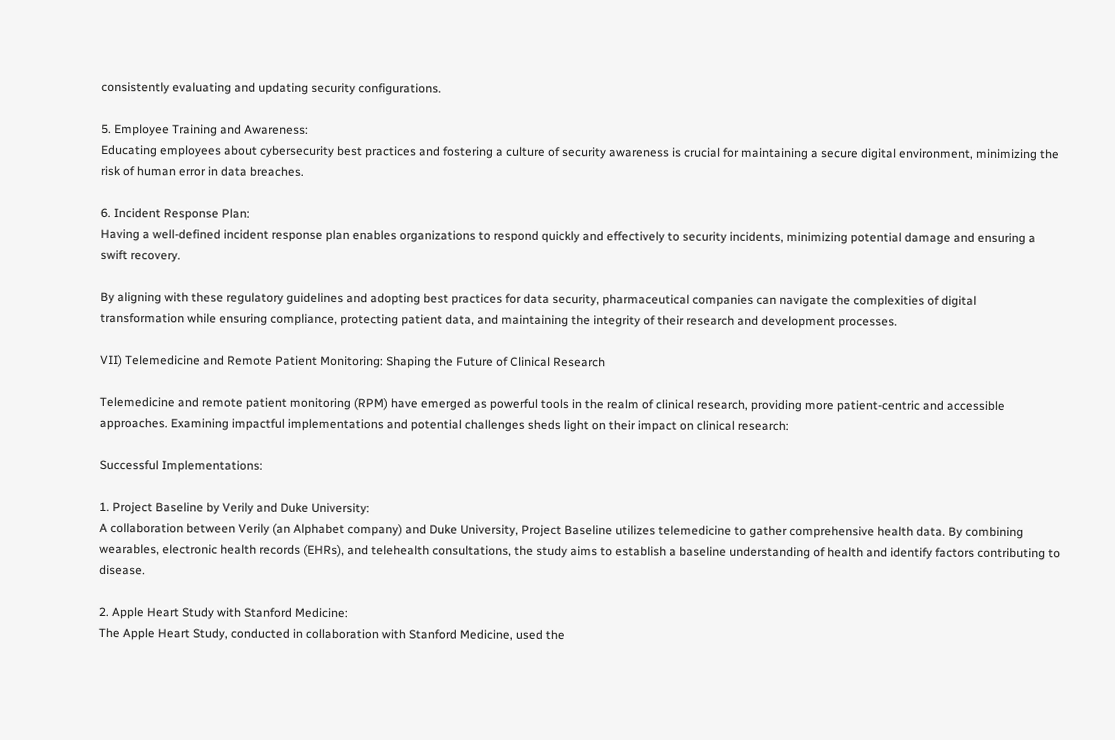consistently evaluating and updating security configurations.

5. Employee Training and Awareness:
Educating employees about cybersecurity best practices and fostering a culture of security awareness is crucial for maintaining a secure digital environment, minimizing the risk of human error in data breaches.

6. Incident Response Plan:
Having a well-defined incident response plan enables organizations to respond quickly and effectively to security incidents, minimizing potential damage and ensuring a swift recovery.

By aligning with these regulatory guidelines and adopting best practices for data security, pharmaceutical companies can navigate the complexities of digital transformation while ensuring compliance, protecting patient data, and maintaining the integrity of their research and development processes.

VII) Telemedicine and Remote Patient Monitoring: Shaping the Future of Clinical Research

Telemedicine and remote patient monitoring (RPM) have emerged as powerful tools in the realm of clinical research, providing more patient-centric and accessible approaches. Examining impactful implementations and potential challenges sheds light on their impact on clinical research:

Successful Implementations:

1. Project Baseline by Verily and Duke University:
A collaboration between Verily (an Alphabet company) and Duke University, Project Baseline utilizes telemedicine to gather comprehensive health data. By combining wearables, electronic health records (EHRs), and telehealth consultations, the study aims to establish a baseline understanding of health and identify factors contributing to disease.

2. Apple Heart Study with Stanford Medicine:
The Apple Heart Study, conducted in collaboration with Stanford Medicine, used the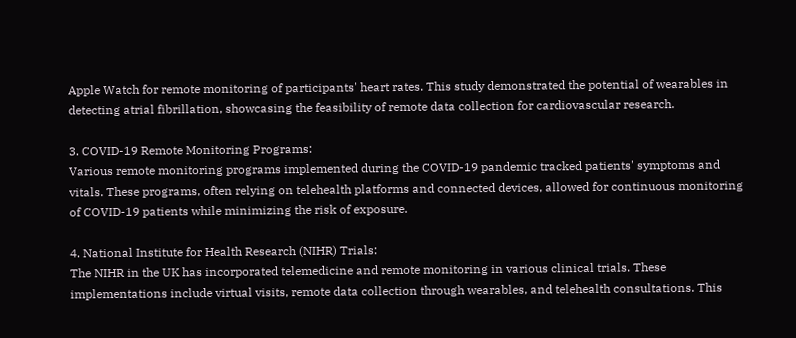Apple Watch for remote monitoring of participants' heart rates. This study demonstrated the potential of wearables in detecting atrial fibrillation, showcasing the feasibility of remote data collection for cardiovascular research.

3. COVID-19 Remote Monitoring Programs:
Various remote monitoring programs implemented during the COVID-19 pandemic tracked patients' symptoms and vitals. These programs, often relying on telehealth platforms and connected devices, allowed for continuous monitoring of COVID-19 patients while minimizing the risk of exposure.

4. National Institute for Health Research (NIHR) Trials:
The NIHR in the UK has incorporated telemedicine and remote monitoring in various clinical trials. These implementations include virtual visits, remote data collection through wearables, and telehealth consultations. This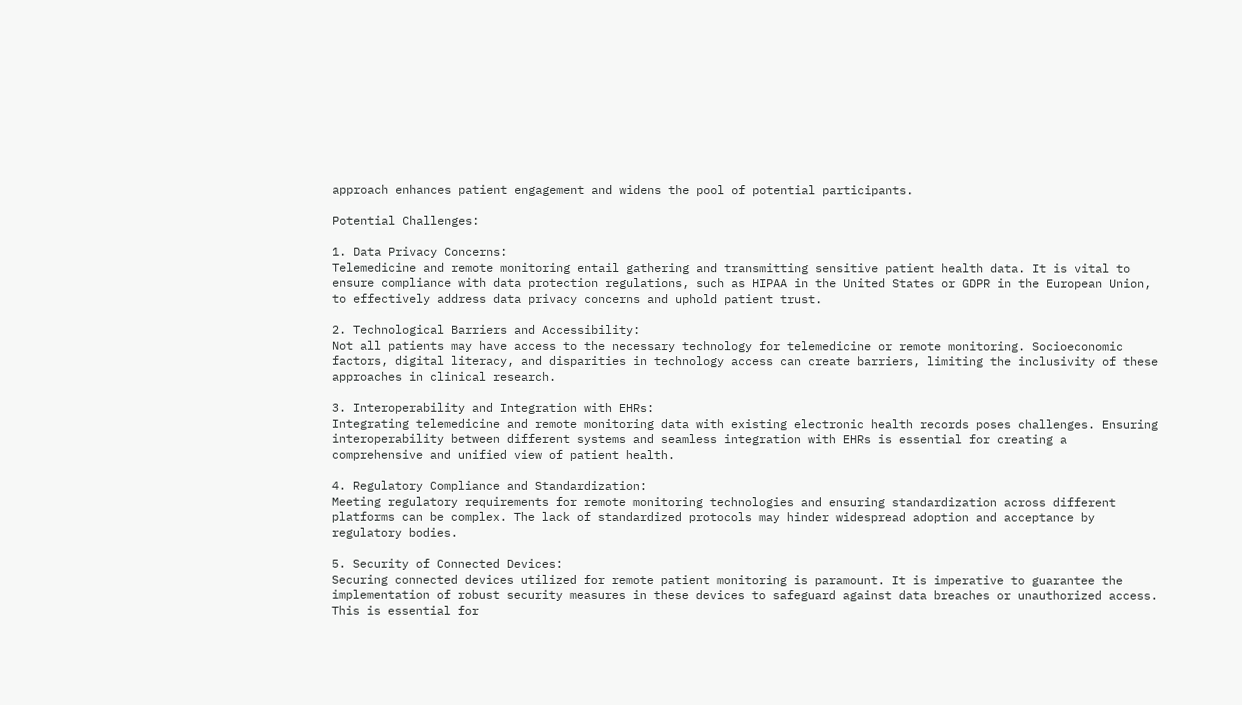approach enhances patient engagement and widens the pool of potential participants.

Potential Challenges:

1. Data Privacy Concerns:
Telemedicine and remote monitoring entail gathering and transmitting sensitive patient health data. It is vital to ensure compliance with data protection regulations, such as HIPAA in the United States or GDPR in the European Union, to effectively address data privacy concerns and uphold patient trust.

2. Technological Barriers and Accessibility:
Not all patients may have access to the necessary technology for telemedicine or remote monitoring. Socioeconomic factors, digital literacy, and disparities in technology access can create barriers, limiting the inclusivity of these approaches in clinical research.

3. Interoperability and Integration with EHRs:
Integrating telemedicine and remote monitoring data with existing electronic health records poses challenges. Ensuring interoperability between different systems and seamless integration with EHRs is essential for creating a comprehensive and unified view of patient health.

4. Regulatory Compliance and Standardization:
Meeting regulatory requirements for remote monitoring technologies and ensuring standardization across different platforms can be complex. The lack of standardized protocols may hinder widespread adoption and acceptance by regulatory bodies.

5. Security of Connected Devices:
Securing connected devices utilized for remote patient monitoring is paramount. It is imperative to guarantee the implementation of robust security measures in these devices to safeguard against data breaches or unauthorized access. This is essential for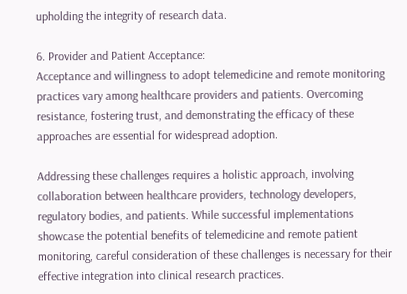upholding the integrity of research data.

6. Provider and Patient Acceptance:
Acceptance and willingness to adopt telemedicine and remote monitoring practices vary among healthcare providers and patients. Overcoming resistance, fostering trust, and demonstrating the efficacy of these approaches are essential for widespread adoption.

Addressing these challenges requires a holistic approach, involving collaboration between healthcare providers, technology developers, regulatory bodies, and patients. While successful implementations showcase the potential benefits of telemedicine and remote patient monitoring, careful consideration of these challenges is necessary for their effective integration into clinical research practices.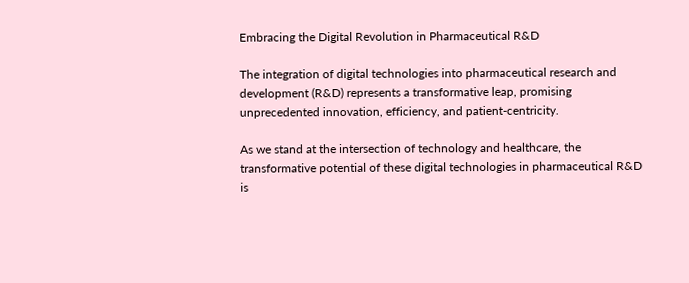Embracing the Digital Revolution in Pharmaceutical R&D

The integration of digital technologies into pharmaceutical research and development (R&D) represents a transformative leap, promising unprecedented innovation, efficiency, and patient-centricity.

As we stand at the intersection of technology and healthcare, the transformative potential of these digital technologies in pharmaceutical R&D is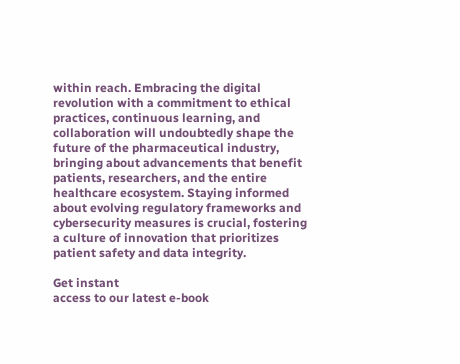within reach. Embracing the digital revolution with a commitment to ethical practices, continuous learning, and collaboration will undoubtedly shape the future of the pharmaceutical industry, bringing about advancements that benefit patients, researchers, and the entire healthcare ecosystem. Staying informed about evolving regulatory frameworks and cybersecurity measures is crucial, fostering a culture of innovation that prioritizes patient safety and data integrity.

Get instant
access to our latest e-book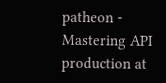patheon - Mastering API production at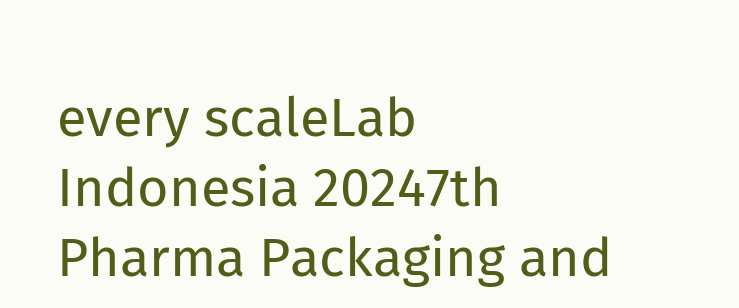every scaleLab Indonesia 20247th Pharma Packaging and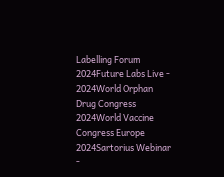Labelling Forum 2024Future Labs Live - 2024World Orphan Drug Congress 2024World Vaccine Congress Europe 2024Sartorius Webinar -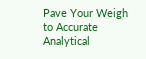Pave Your Weigh to Accurate Analytical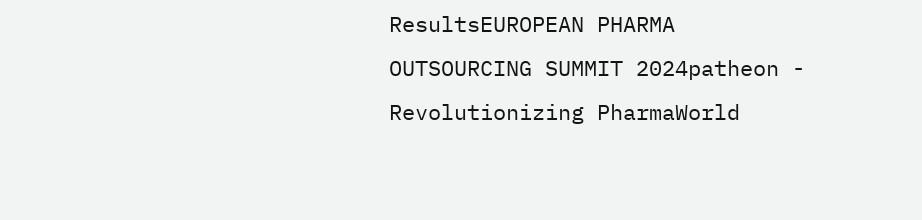ResultsEUROPEAN PHARMA OUTSOURCING SUMMIT 2024patheon - Revolutionizing PharmaWorld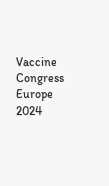Vaccine Congress Europe 2024